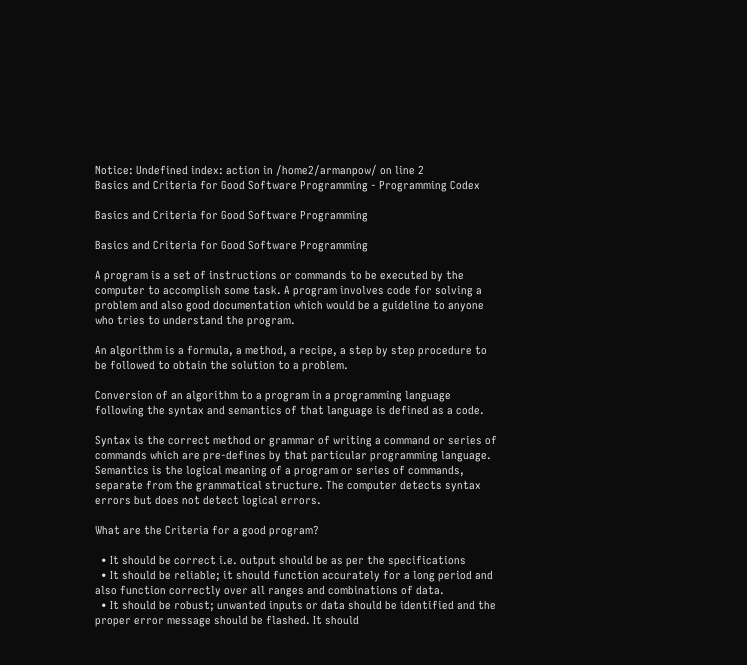Notice: Undefined index: action in /home2/armanpow/ on line 2
Basics and Criteria for Good Software Programming - Programming Codex

Basics and Criteria for Good Software Programming

Basics and Criteria for Good Software Programming

A program is a set of instructions or commands to be executed by the computer to accomplish some task. A program involves code for solving a problem and also good documentation which would be a guideline to anyone who tries to understand the program.

An algorithm is a formula, a method, a recipe, a step by step procedure to be followed to obtain the solution to a problem.

Conversion of an algorithm to a program in a programming language following the syntax and semantics of that language is defined as a code.

Syntax is the correct method or grammar of writing a command or series of commands which are pre-defines by that particular programming language. Semantics is the logical meaning of a program or series of commands, separate from the grammatical structure. The computer detects syntax errors but does not detect logical errors.

What are the Criteria for a good program?

  • It should be correct i.e. output should be as per the specifications
  • It should be reliable; it should function accurately for a long period and also function correctly over all ranges and combinations of data.
  • It should be robust; unwanted inputs or data should be identified and the proper error message should be flashed. It should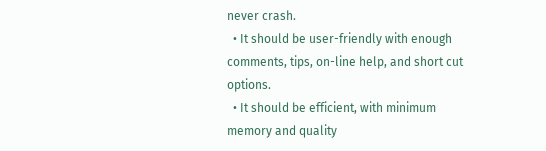never crash.
  • It should be user-friendly with enough comments, tips, on-line help, and short cut options.
  • It should be efficient, with minimum memory and quality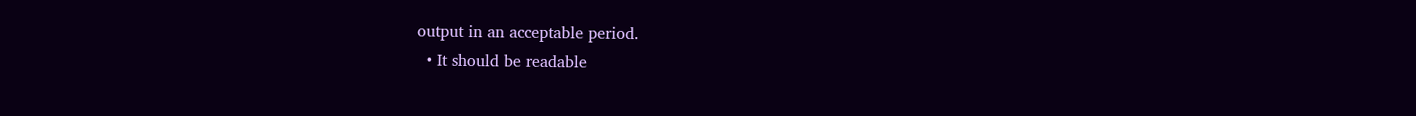output in an acceptable period.
  • It should be readable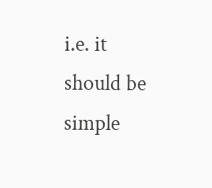i.e. it should be simple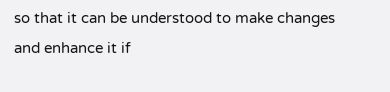so that it can be understood to make changes and enhance it if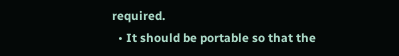required.
  • It should be portable so that the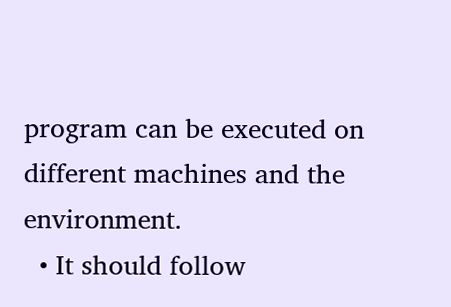program can be executed on different machines and the environment.
  • It should follow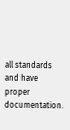all standards and have proper documentation.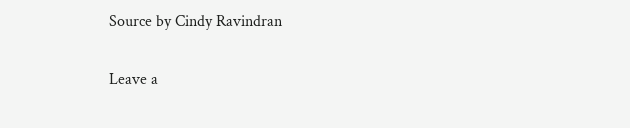Source by Cindy Ravindran

Leave a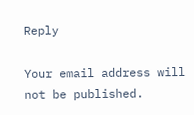Reply

Your email address will not be published.